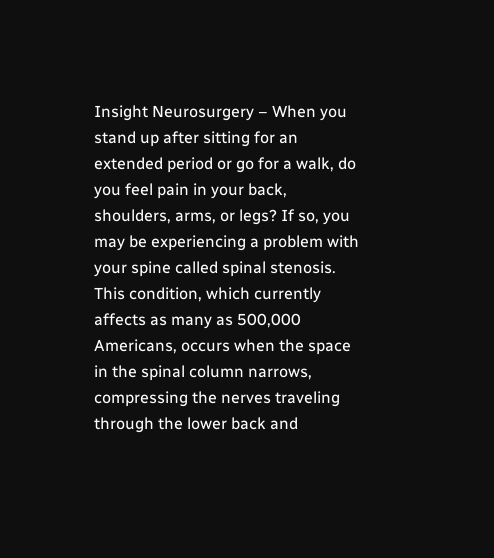Insight Neurosurgery – When you stand up after sitting for an extended period or go for a walk, do you feel pain in your back, shoulders, arms, or legs? If so, you may be experiencing a problem with your spine called spinal stenosis. This condition, which currently affects as many as 500,000 Americans, occurs when the space in the spinal column narrows, compressing the nerves traveling through the lower back and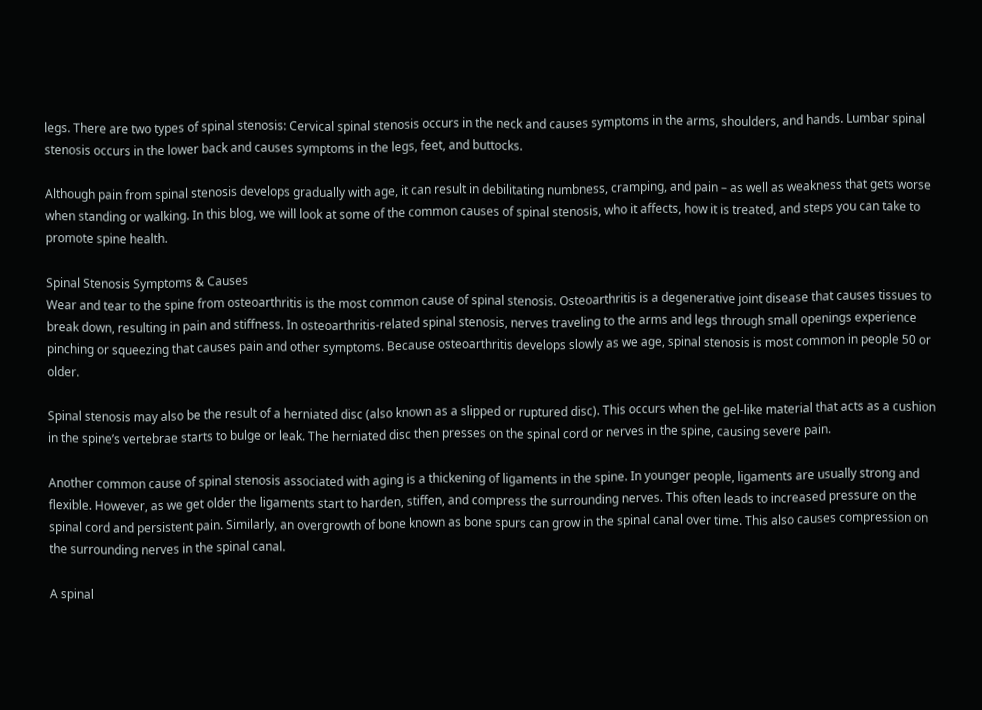legs. There are two types of spinal stenosis: Cervical spinal stenosis occurs in the neck and causes symptoms in the arms, shoulders, and hands. Lumbar spinal stenosis occurs in the lower back and causes symptoms in the legs, feet, and buttocks.

Although pain from spinal stenosis develops gradually with age, it can result in debilitating numbness, cramping, and pain – as well as weakness that gets worse when standing or walking. In this blog, we will look at some of the common causes of spinal stenosis, who it affects, how it is treated, and steps you can take to promote spine health.

Spinal Stenosis Symptoms & Causes
Wear and tear to the spine from osteoarthritis is the most common cause of spinal stenosis. Osteoarthritis is a degenerative joint disease that causes tissues to break down, resulting in pain and stiffness. In osteoarthritis-related spinal stenosis, nerves traveling to the arms and legs through small openings experience pinching or squeezing that causes pain and other symptoms. Because osteoarthritis develops slowly as we age, spinal stenosis is most common in people 50 or older.

Spinal stenosis may also be the result of a herniated disc (also known as a slipped or ruptured disc). This occurs when the gel-like material that acts as a cushion in the spine’s vertebrae starts to bulge or leak. The herniated disc then presses on the spinal cord or nerves in the spine, causing severe pain.

Another common cause of spinal stenosis associated with aging is a thickening of ligaments in the spine. In younger people, ligaments are usually strong and flexible. However, as we get older the ligaments start to harden, stiffen, and compress the surrounding nerves. This often leads to increased pressure on the spinal cord and persistent pain. Similarly, an overgrowth of bone known as bone spurs can grow in the spinal canal over time. This also causes compression on the surrounding nerves in the spinal canal.

A spinal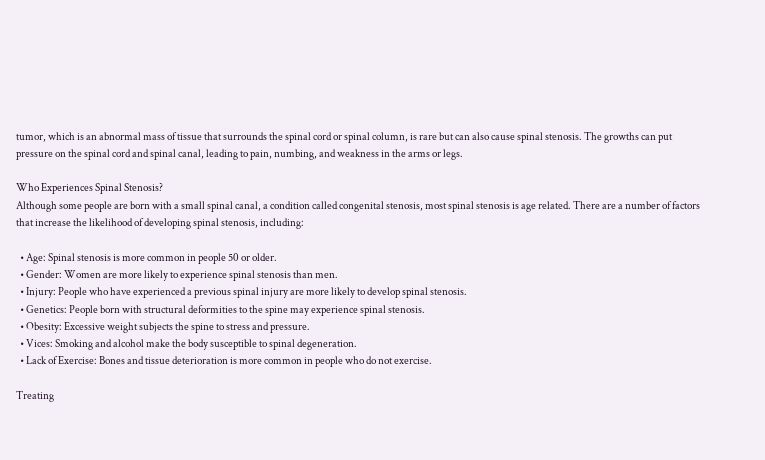tumor, which is an abnormal mass of tissue that surrounds the spinal cord or spinal column, is rare but can also cause spinal stenosis. The growths can put pressure on the spinal cord and spinal canal, leading to pain, numbing, and weakness in the arms or legs.

Who Experiences Spinal Stenosis?
Although some people are born with a small spinal canal, a condition called congenital stenosis, most spinal stenosis is age related. There are a number of factors that increase the likelihood of developing spinal stenosis, including:

  • Age: Spinal stenosis is more common in people 50 or older.
  • Gender: Women are more likely to experience spinal stenosis than men.
  • Injury: People who have experienced a previous spinal injury are more likely to develop spinal stenosis.
  • Genetics: People born with structural deformities to the spine may experience spinal stenosis.
  • Obesity: Excessive weight subjects the spine to stress and pressure.
  • Vices: Smoking and alcohol make the body susceptible to spinal degeneration.
  • Lack of Exercise: Bones and tissue deterioration is more common in people who do not exercise.

Treating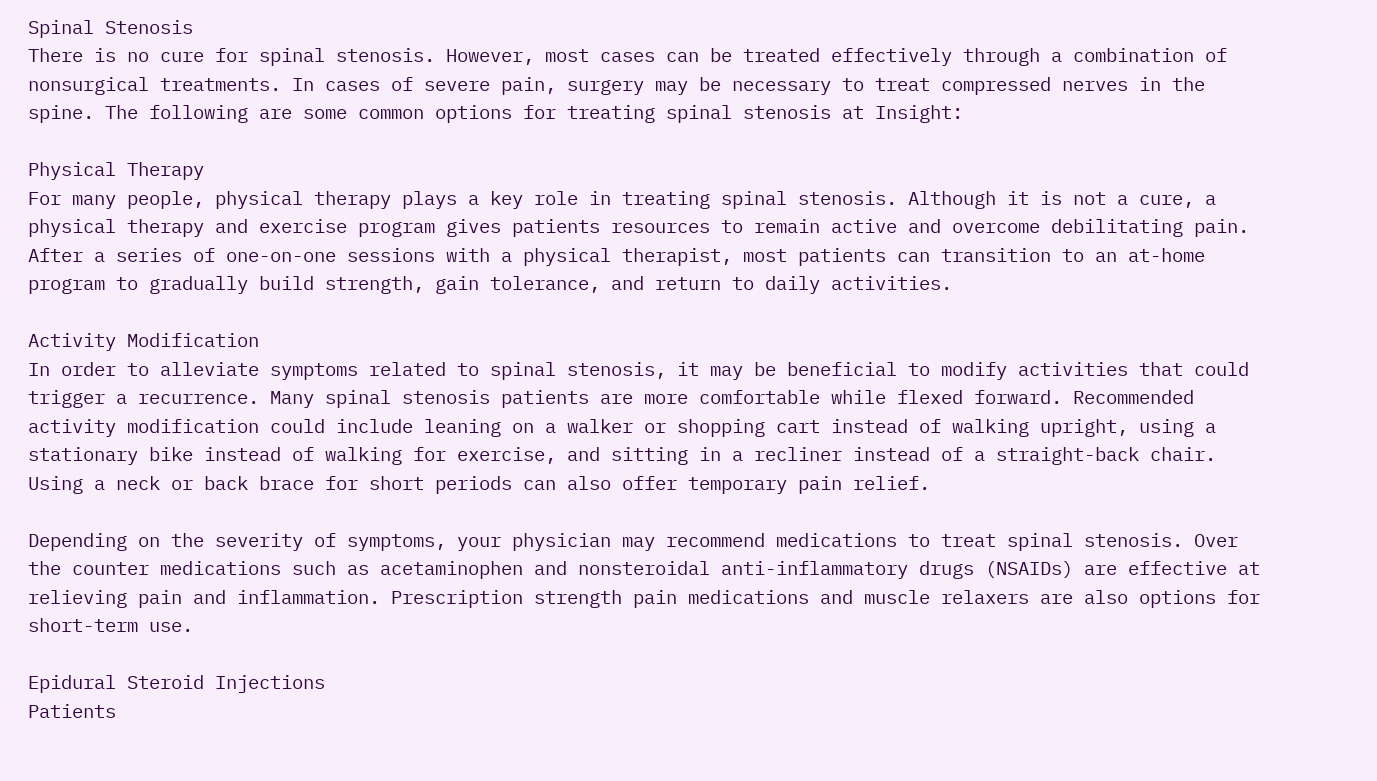Spinal Stenosis
There is no cure for spinal stenosis. However, most cases can be treated effectively through a combination of nonsurgical treatments. In cases of severe pain, surgery may be necessary to treat compressed nerves in the spine. The following are some common options for treating spinal stenosis at Insight:

Physical Therapy
For many people, physical therapy plays a key role in treating spinal stenosis. Although it is not a cure, a physical therapy and exercise program gives patients resources to remain active and overcome debilitating pain. After a series of one-on-one sessions with a physical therapist, most patients can transition to an at-home program to gradually build strength, gain tolerance, and return to daily activities.

Activity Modification
In order to alleviate symptoms related to spinal stenosis, it may be beneficial to modify activities that could trigger a recurrence. Many spinal stenosis patients are more comfortable while flexed forward. Recommended activity modification could include leaning on a walker or shopping cart instead of walking upright, using a stationary bike instead of walking for exercise, and sitting in a recliner instead of a straight-back chair. Using a neck or back brace for short periods can also offer temporary pain relief.

Depending on the severity of symptoms, your physician may recommend medications to treat spinal stenosis. Over the counter medications such as acetaminophen and nonsteroidal anti-inflammatory drugs (NSAIDs) are effective at relieving pain and inflammation. Prescription strength pain medications and muscle relaxers are also options for short-term use.

Epidural Steroid Injections
Patients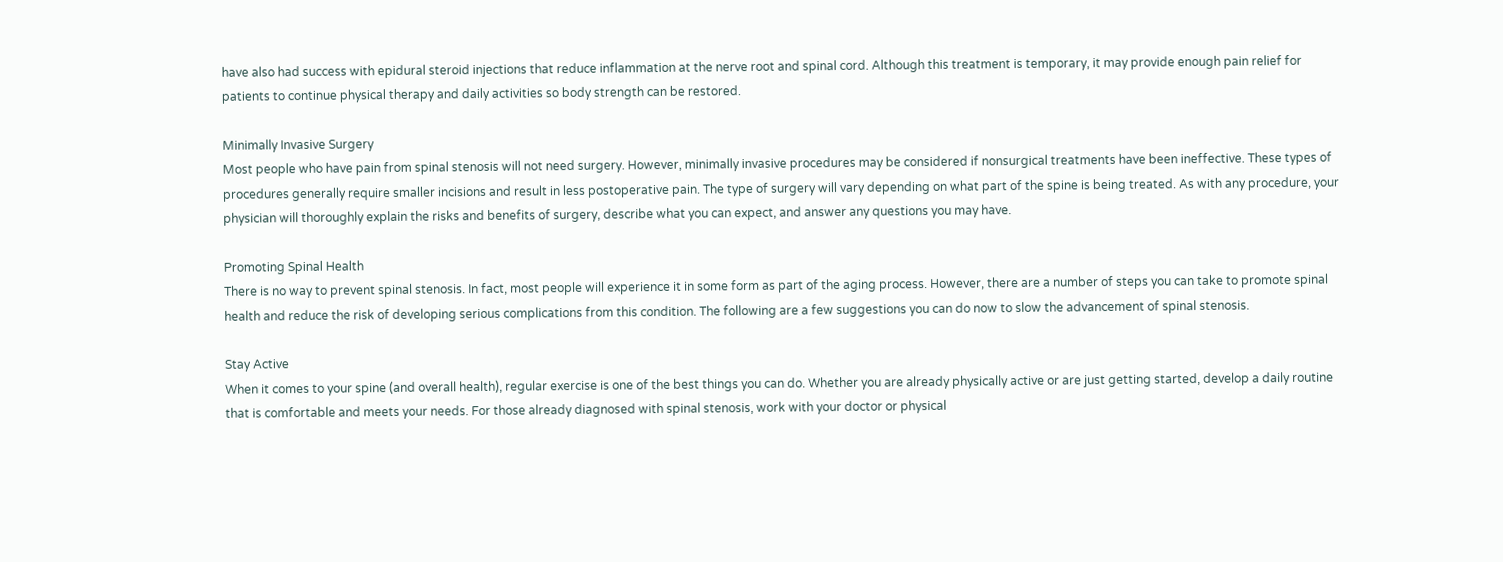have also had success with epidural steroid injections that reduce inflammation at the nerve root and spinal cord. Although this treatment is temporary, it may provide enough pain relief for patients to continue physical therapy and daily activities so body strength can be restored.

Minimally Invasive Surgery
Most people who have pain from spinal stenosis will not need surgery. However, minimally invasive procedures may be considered if nonsurgical treatments have been ineffective. These types of procedures generally require smaller incisions and result in less postoperative pain. The type of surgery will vary depending on what part of the spine is being treated. As with any procedure, your physician will thoroughly explain the risks and benefits of surgery, describe what you can expect, and answer any questions you may have.

Promoting Spinal Health
There is no way to prevent spinal stenosis. In fact, most people will experience it in some form as part of the aging process. However, there are a number of steps you can take to promote spinal health and reduce the risk of developing serious complications from this condition. The following are a few suggestions you can do now to slow the advancement of spinal stenosis.

Stay Active
When it comes to your spine (and overall health), regular exercise is one of the best things you can do. Whether you are already physically active or are just getting started, develop a daily routine that is comfortable and meets your needs. For those already diagnosed with spinal stenosis, work with your doctor or physical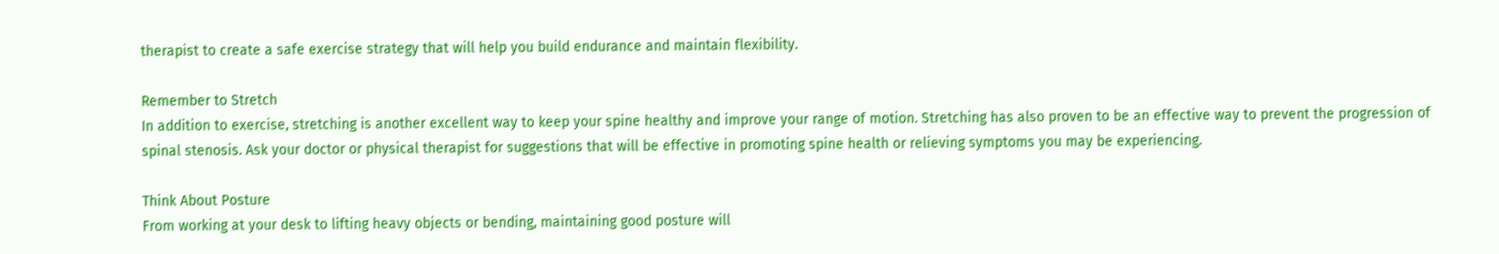therapist to create a safe exercise strategy that will help you build endurance and maintain flexibility.

Remember to Stretch
In addition to exercise, stretching is another excellent way to keep your spine healthy and improve your range of motion. Stretching has also proven to be an effective way to prevent the progression of spinal stenosis. Ask your doctor or physical therapist for suggestions that will be effective in promoting spine health or relieving symptoms you may be experiencing.

Think About Posture
From working at your desk to lifting heavy objects or bending, maintaining good posture will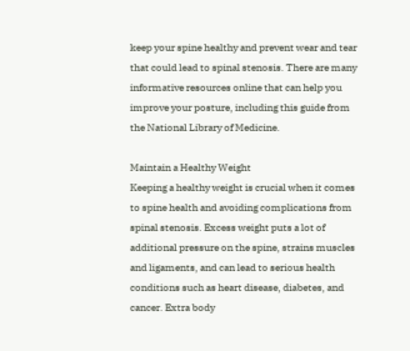keep your spine healthy and prevent wear and tear that could lead to spinal stenosis. There are many informative resources online that can help you improve your posture, including this guide from the National Library of Medicine.

Maintain a Healthy Weight
Keeping a healthy weight is crucial when it comes to spine health and avoiding complications from spinal stenosis. Excess weight puts a lot of additional pressure on the spine, strains muscles and ligaments, and can lead to serious health conditions such as heart disease, diabetes, and cancer. Extra body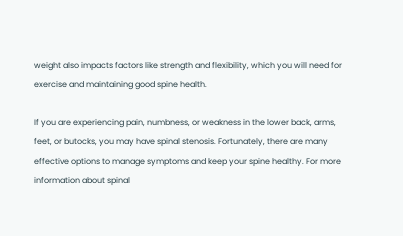weight also impacts factors like strength and flexibility, which you will need for exercise and maintaining good spine health.

If you are experiencing pain, numbness, or weakness in the lower back, arms, feet, or butocks, you may have spinal stenosis. Fortunately, there are many effective options to manage symptoms and keep your spine healthy. For more information about spinal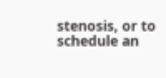stenosis, or to schedule an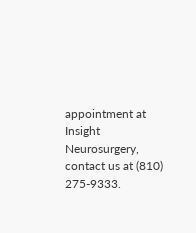appointment at Insight Neurosurgery, contact us at (810) 275-9333.